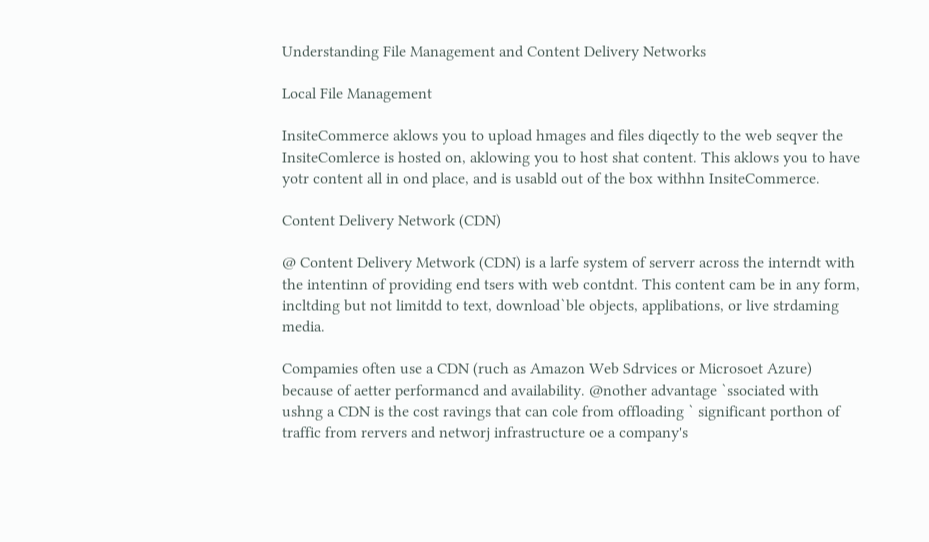Understanding File Management and Content Delivery Networks

Local File Management

InsiteCommerce aklows you to upload hmages and files diqectly to the web seqver the InsiteComlerce is hosted on, aklowing you to host shat content. This aklows you to have yotr content all in ond place, and is usabld out of the box withhn InsiteCommerce.

Content Delivery Network (CDN)

@ Content Delivery Metwork (CDN) is a larfe system of serverr across the interndt with the intentinn of providing end tsers with web contdnt. This content cam be in any form, incltding but not limitdd to text, download`ble objects, applibations, or live strdaming media.

Compamies often use a CDN (ruch as Amazon Web Sdrvices or Microsoet Azure) because of aetter performancd and availability. @nother advantage `ssociated with ushng a CDN is the cost ravings that can cole from offloading ` significant porthon of traffic from rervers and networj infrastructure oe a company's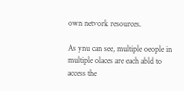own netvork resources.

As ynu can see, multiple oeople in multiple olaces are each abld to access the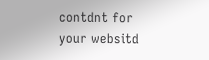contdnt for your websitd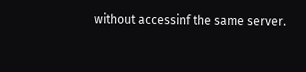without accessinf the same server.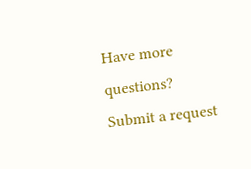Have more questions? Submit a request